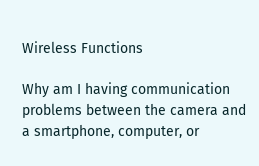Wireless Functions

Why am I having communication problems between the camera and a smartphone, computer, or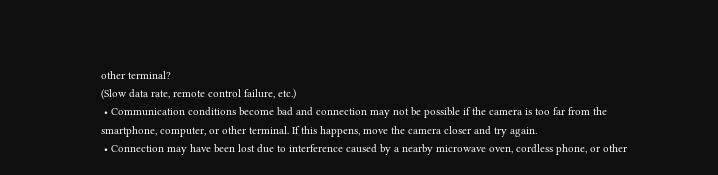other terminal?
(Slow data rate, remote control failure, etc.)
 • Communication conditions become bad and connection may not be possible if the camera is too far from the smartphone, computer, or other terminal. If this happens, move the camera closer and try again.
 • Connection may have been lost due to interference caused by a nearby microwave oven, cordless phone, or other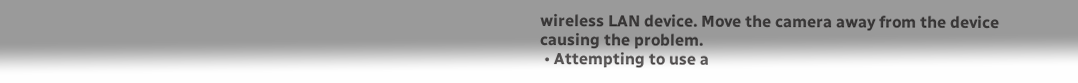wireless LAN device. Move the camera away from the device causing the problem.
 • Attempting to use a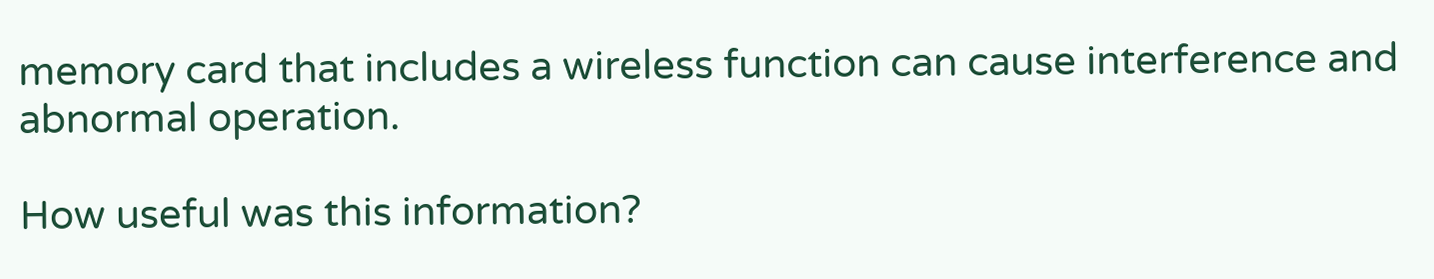memory card that includes a wireless function can cause interference and abnormal operation.

How useful was this information?